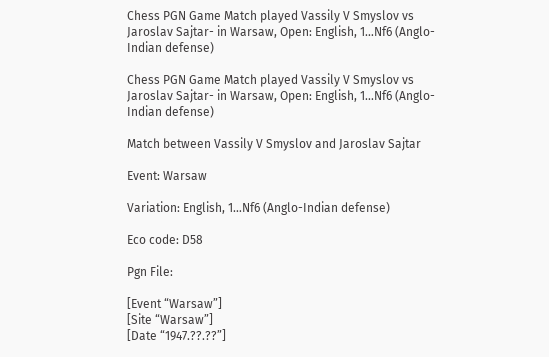Chess PGN Game Match played Vassily V Smyslov vs Jaroslav Sajtar- in Warsaw, Open: English, 1…Nf6 (Anglo-Indian defense)

Chess PGN Game Match played Vassily V Smyslov vs Jaroslav Sajtar- in Warsaw, Open: English, 1...Nf6 (Anglo-Indian defense)

Match between Vassily V Smyslov and Jaroslav Sajtar

Event: Warsaw

Variation: English, 1…Nf6 (Anglo-Indian defense)

Eco code: D58

Pgn File:

[Event “Warsaw”]
[Site “Warsaw”]
[Date “1947.??.??”]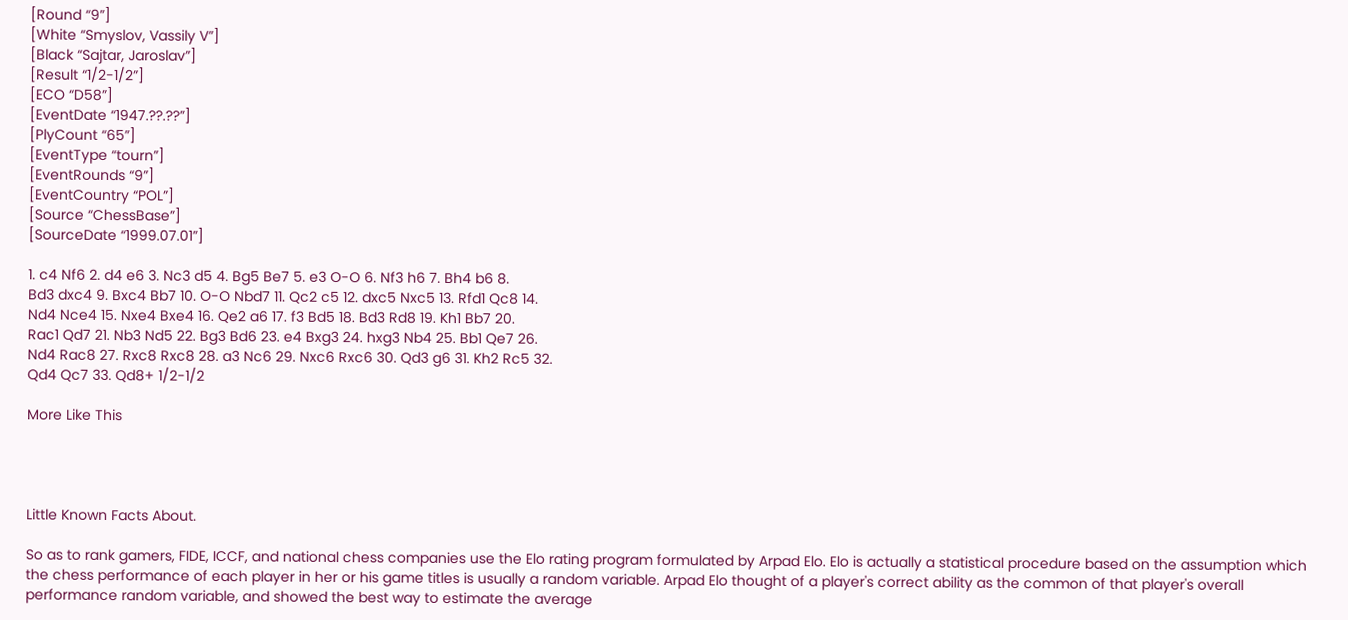[Round “9”]
[White “Smyslov, Vassily V”]
[Black “Sajtar, Jaroslav”]
[Result “1/2-1/2”]
[ECO “D58”]
[EventDate “1947.??.??”]
[PlyCount “65”]
[EventType “tourn”]
[EventRounds “9”]
[EventCountry “POL”]
[Source “ChessBase”]
[SourceDate “1999.07.01”]

1. c4 Nf6 2. d4 e6 3. Nc3 d5 4. Bg5 Be7 5. e3 O-O 6. Nf3 h6 7. Bh4 b6 8.
Bd3 dxc4 9. Bxc4 Bb7 10. O-O Nbd7 11. Qc2 c5 12. dxc5 Nxc5 13. Rfd1 Qc8 14.
Nd4 Nce4 15. Nxe4 Bxe4 16. Qe2 a6 17. f3 Bd5 18. Bd3 Rd8 19. Kh1 Bb7 20.
Rac1 Qd7 21. Nb3 Nd5 22. Bg3 Bd6 23. e4 Bxg3 24. hxg3 Nb4 25. Bb1 Qe7 26.
Nd4 Rac8 27. Rxc8 Rxc8 28. a3 Nc6 29. Nxc6 Rxc6 30. Qd3 g6 31. Kh2 Rc5 32.
Qd4 Qc7 33. Qd8+ 1/2-1/2

More Like This




Little Known Facts About.

So as to rank gamers, FIDE, ICCF, and national chess companies use the Elo rating program formulated by Arpad Elo. Elo is actually a statistical procedure based on the assumption which the chess performance of each player in her or his game titles is usually a random variable. Arpad Elo thought of a player's correct ability as the common of that player's overall performance random variable, and showed the best way to estimate the average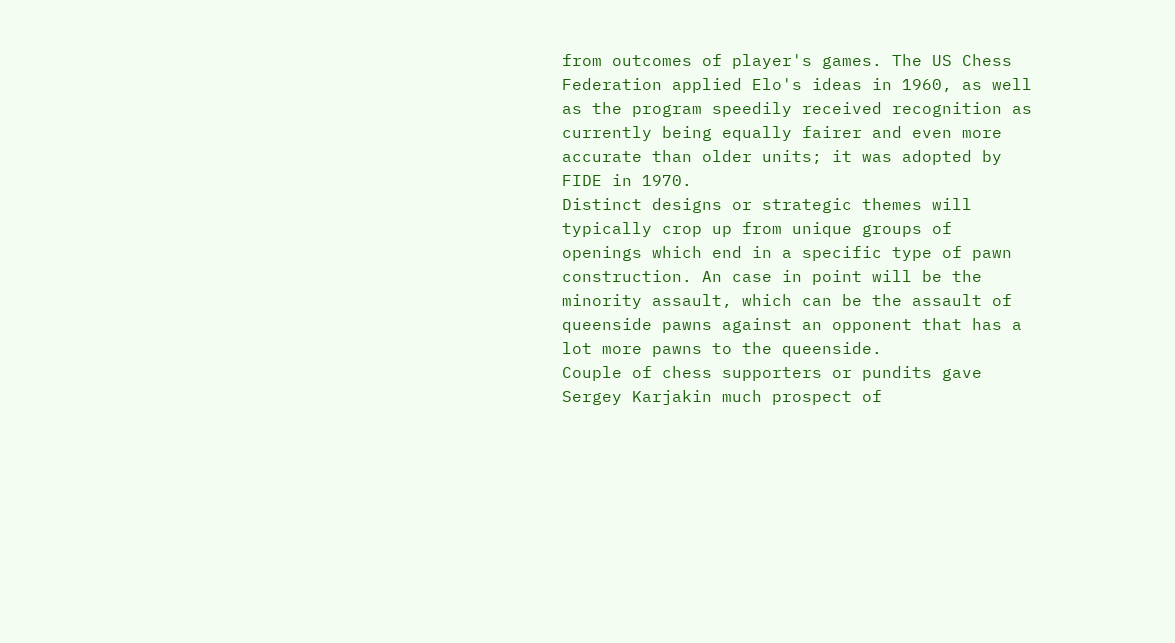from outcomes of player's games. The US Chess Federation applied Elo's ideas in 1960, as well as the program speedily received recognition as currently being equally fairer and even more accurate than older units; it was adopted by FIDE in 1970.
Distinct designs or strategic themes will typically crop up from unique groups of openings which end in a specific type of pawn construction. An case in point will be the minority assault, which can be the assault of queenside pawns against an opponent that has a lot more pawns to the queenside.
Couple of chess supporters or pundits gave Sergey Karjakin much prospect of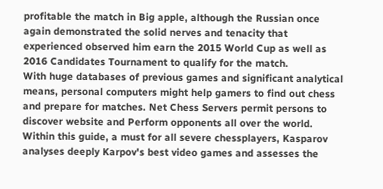profitable the match in Big apple, although the Russian once again demonstrated the solid nerves and tenacity that experienced observed him earn the 2015 World Cup as well as 2016 Candidates Tournament to qualify for the match.
With huge databases of previous games and significant analytical means, personal computers might help gamers to find out chess and prepare for matches. Net Chess Servers permit persons to discover website and Perform opponents all over the world.
Within this guide, a must for all severe chessplayers, Kasparov analyses deeply Karpov's best video games and assesses the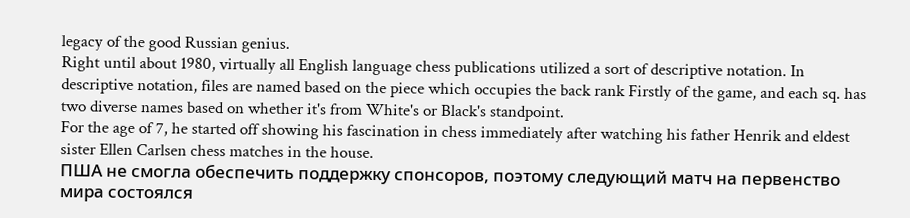legacy of the good Russian genius.
Right until about 1980, virtually all English language chess publications utilized a sort of descriptive notation. In descriptive notation, files are named based on the piece which occupies the back rank Firstly of the game, and each sq. has two diverse names based on whether it's from White's or Black's standpoint.
For the age of 7, he started off showing his fascination in chess immediately after watching his father Henrik and eldest sister Ellen Carlsen chess matches in the house.
ПША не смогла обеспечить поддержку спонсоров, поэтому следующий матч на первенство мира состоялся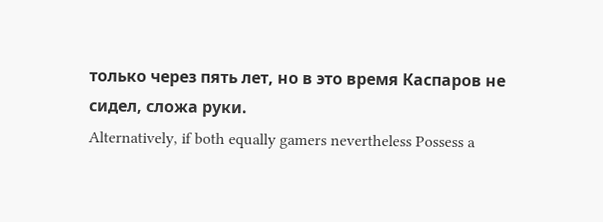только через пять лет, но в это время Каспаров не сидел, сложа руки.
Alternatively, if both equally gamers nevertheless Possess a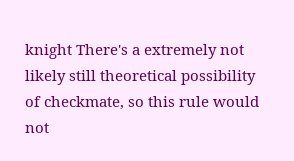knight There's a extremely not likely still theoretical possibility of checkmate, so this rule would not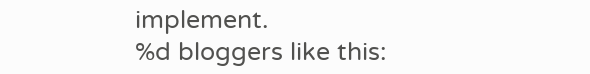implement.
%d bloggers like this: